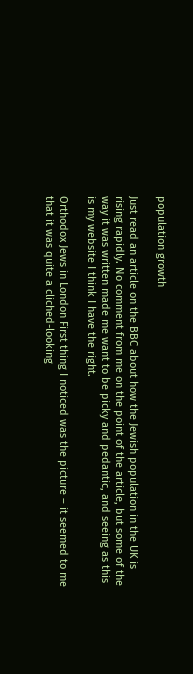population growth

Just read an article on the BBC about how the Jewish population in the UK is rising rapidly. No comment from me on the point of the article, but some of the way it was written made me want to be picky and pedantic, and seeing as this is my website I think I have the right.

Orthodox Jews in London First thing I noticed was the picture – it seemed to me that it was quite a cliched-looking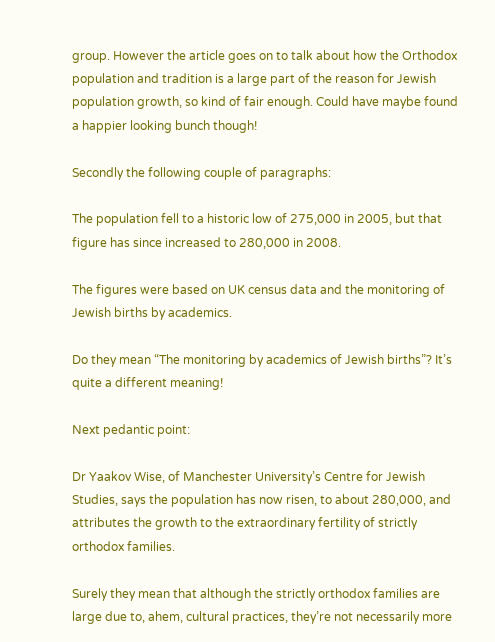group. However the article goes on to talk about how the Orthodox population and tradition is a large part of the reason for Jewish population growth, so kind of fair enough. Could have maybe found a happier looking bunch though!

Secondly the following couple of paragraphs:

The population fell to a historic low of 275,000 in 2005, but that figure has since increased to 280,000 in 2008.

The figures were based on UK census data and the monitoring of Jewish births by academics.

Do they mean “The monitoring by academics of Jewish births”? It’s quite a different meaning!

Next pedantic point:

Dr Yaakov Wise, of Manchester University’s Centre for Jewish Studies, says the population has now risen, to about 280,000, and attributes the growth to the extraordinary fertility of strictly orthodox families.

Surely they mean that although the strictly orthodox families are large due to, ahem, cultural practices, they’re not necessarily more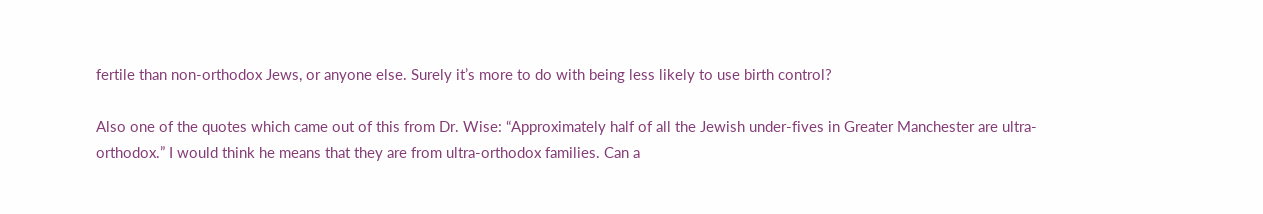fertile than non-orthodox Jews, or anyone else. Surely it’s more to do with being less likely to use birth control?

Also one of the quotes which came out of this from Dr. Wise: “Approximately half of all the Jewish under-fives in Greater Manchester are ultra-orthodox.” I would think he means that they are from ultra-orthodox families. Can a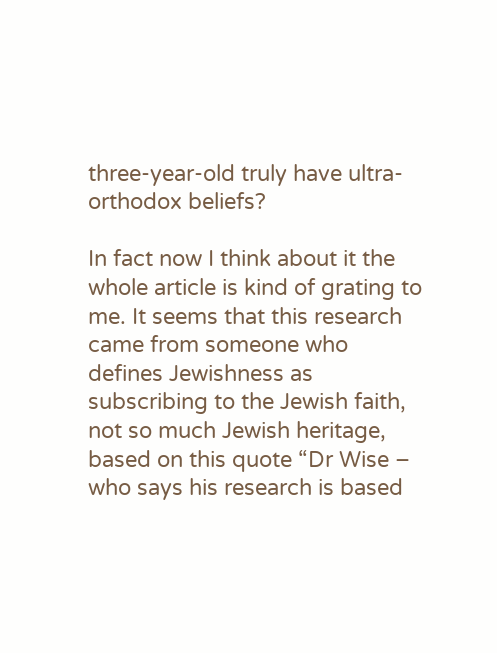three-year-old truly have ultra-orthodox beliefs?

In fact now I think about it the whole article is kind of grating to me. It seems that this research came from someone who defines Jewishness as subscribing to the Jewish faith, not so much Jewish heritage, based on this quote “Dr Wise – who says his research is based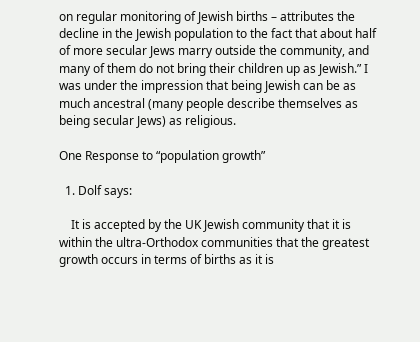on regular monitoring of Jewish births – attributes the decline in the Jewish population to the fact that about half of more secular Jews marry outside the community, and many of them do not bring their children up as Jewish.” I was under the impression that being Jewish can be as much ancestral (many people describe themselves as being secular Jews) as religious.

One Response to “population growth”

  1. Dolf says:

    It is accepted by the UK Jewish community that it is within the ultra-Orthodox communities that the greatest growth occurs in terms of births as it is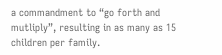a commandment to “go forth and mutliply”, resulting in as many as 15 children per family.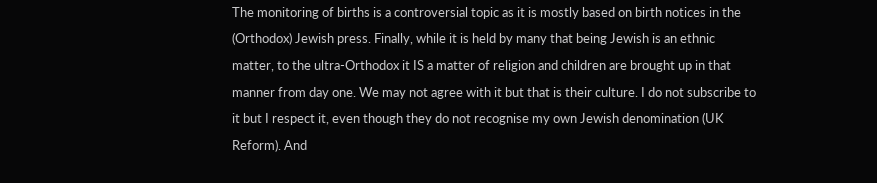The monitoring of births is a controversial topic as it is mostly based on birth notices in the (Orthodox) Jewish press. Finally, while it is held by many that being Jewish is an ethnic matter, to the ultra-Orthodox it IS a matter of religion and children are brought up in that manner from day one. We may not agree with it but that is their culture. I do not subscribe to it but I respect it, even though they do not recognise my own Jewish denomination (UK Reform). And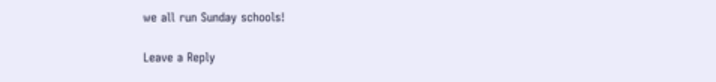we all run Sunday schools!

Leave a Reply